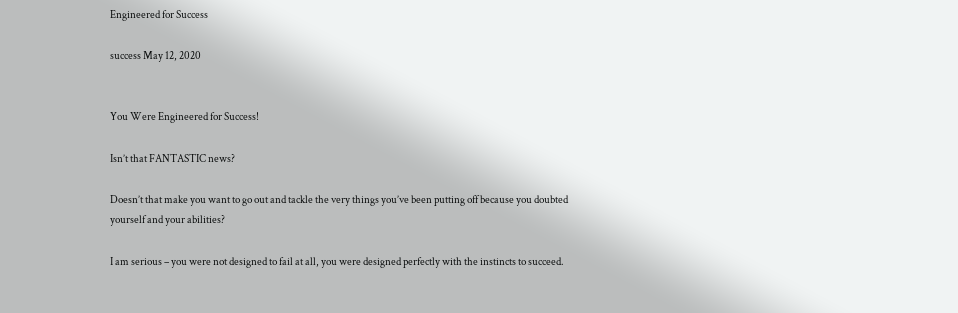Engineered for Success

success May 12, 2020


You Were Engineered for Success!

Isn’t that FANTASTIC news?

Doesn’t that make you want to go out and tackle the very things you’ve been putting off because you doubted yourself and your abilities?

I am serious – you were not designed to fail at all, you were designed perfectly with the instincts to succeed.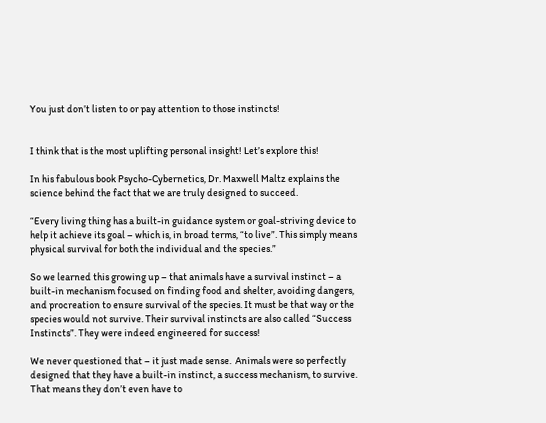You just don’t listen to or pay attention to those instincts!


I think that is the most uplifting personal insight! Let’s explore this!

In his fabulous book Psycho-Cybernetics, Dr. Maxwell Maltz explains the science behind the fact that we are truly designed to succeed.

“Every living thing has a built-in guidance system or goal-striving device to help it achieve its goal – which is, in broad terms, “to live”. This simply means physical survival for both the individual and the species.”

So we learned this growing up – that animals have a survival instinct – a built-in mechanism focused on finding food and shelter, avoiding dangers, and procreation to ensure survival of the species. It must be that way or the species would not survive. Their survival instincts are also called “Success Instincts”. They were indeed engineered for success!

We never questioned that – it just made sense.  Animals were so perfectly designed that they have a built-in instinct, a success mechanism, to survive. That means they don’t even have to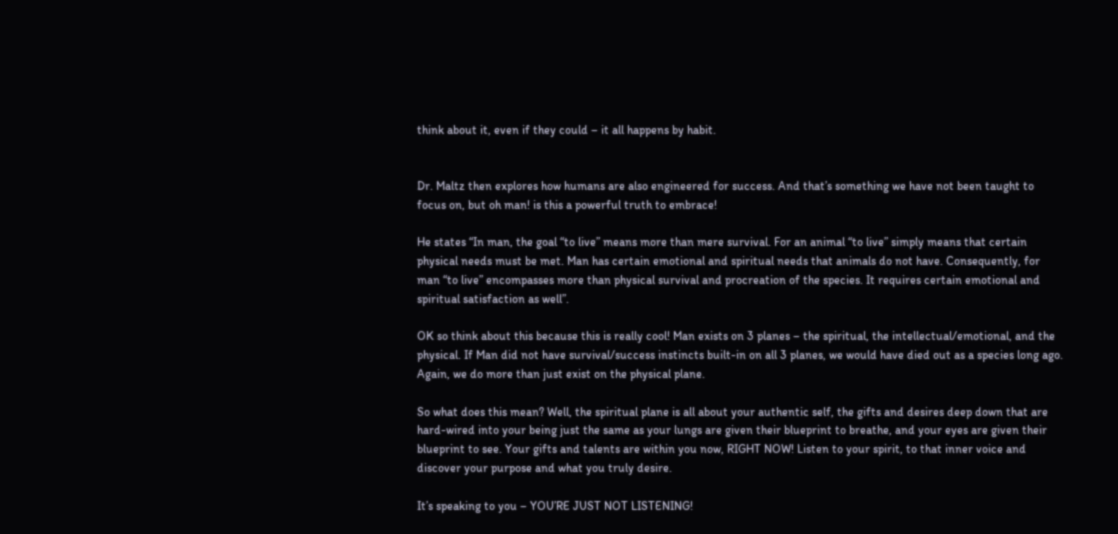think about it, even if they could – it all happens by habit.


Dr. Maltz then explores how humans are also engineered for success. And that’s something we have not been taught to focus on, but oh man! is this a powerful truth to embrace!

He states “In man, the goal “to live” means more than mere survival. For an animal “to live” simply means that certain physical needs must be met. Man has certain emotional and spiritual needs that animals do not have. Consequently, for man “to live” encompasses more than physical survival and procreation of the species. It requires certain emotional and spiritual satisfaction as well”.

OK so think about this because this is really cool! Man exists on 3 planes – the spiritual, the intellectual/emotional, and the physical. If Man did not have survival/success instincts built-in on all 3 planes, we would have died out as a species long ago. Again, we do more than just exist on the physical plane.

So what does this mean? Well, the spiritual plane is all about your authentic self, the gifts and desires deep down that are hard-wired into your being just the same as your lungs are given their blueprint to breathe, and your eyes are given their blueprint to see. Your gifts and talents are within you now, RIGHT NOW! Listen to your spirit, to that inner voice and discover your purpose and what you truly desire.

It’s speaking to you – YOU’RE JUST NOT LISTENING!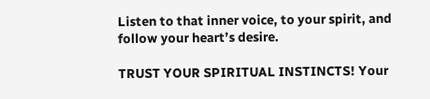Listen to that inner voice, to your spirit, and follow your heart’s desire.

TRUST YOUR SPIRITUAL INSTINCTS! Your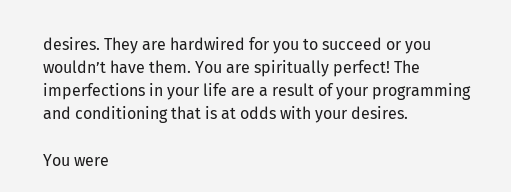desires. They are hardwired for you to succeed or you wouldn’t have them. You are spiritually perfect! The imperfections in your life are a result of your programming and conditioning that is at odds with your desires.

You were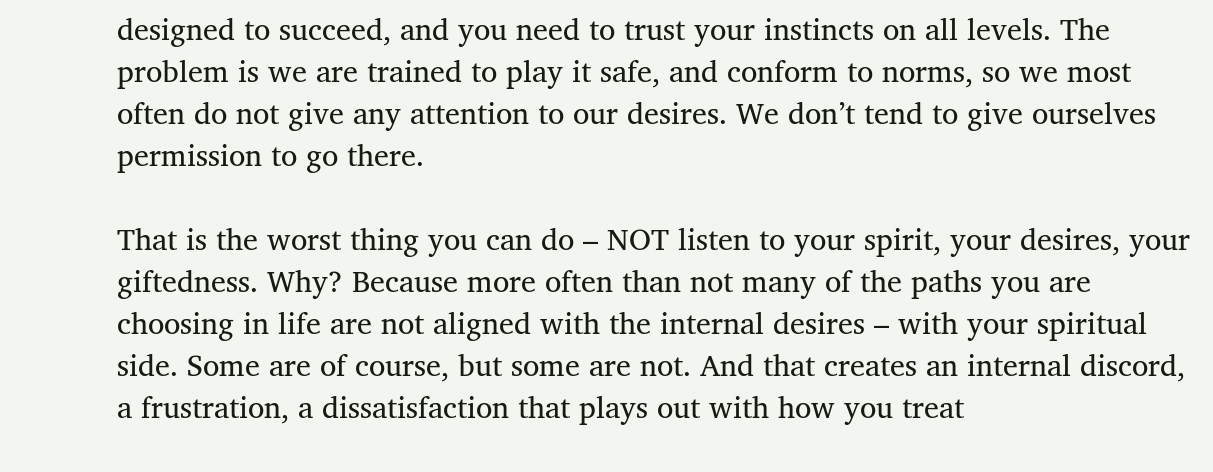designed to succeed, and you need to trust your instincts on all levels. The problem is we are trained to play it safe, and conform to norms, so we most often do not give any attention to our desires. We don’t tend to give ourselves permission to go there.

That is the worst thing you can do – NOT listen to your spirit, your desires, your giftedness. Why? Because more often than not many of the paths you are choosing in life are not aligned with the internal desires – with your spiritual side. Some are of course, but some are not. And that creates an internal discord, a frustration, a dissatisfaction that plays out with how you treat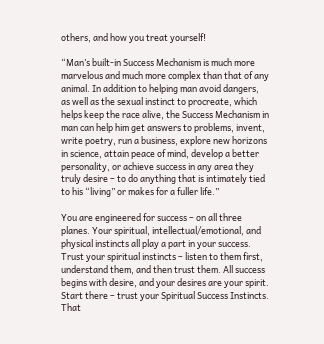others, and how you treat yourself!

“Man’s built-in Success Mechanism is much more marvelous and much more complex than that of any animal. In addition to helping man avoid dangers, as well as the sexual instinct to procreate, which helps keep the race alive, the Success Mechanism in man can help him get answers to problems, invent, write poetry, run a business, explore new horizons in science, attain peace of mind, develop a better personality, or achieve success in any area they truly desire – to do anything that is intimately tied to his “living” or makes for a fuller life.”

You are engineered for success – on all three planes. Your spiritual, intellectual/emotional, and physical instincts all play a part in your success. Trust your spiritual instincts – listen to them first, understand them, and then trust them. All success begins with desire, and your desires are your spirit. Start there – trust your Spiritual Success Instincts. That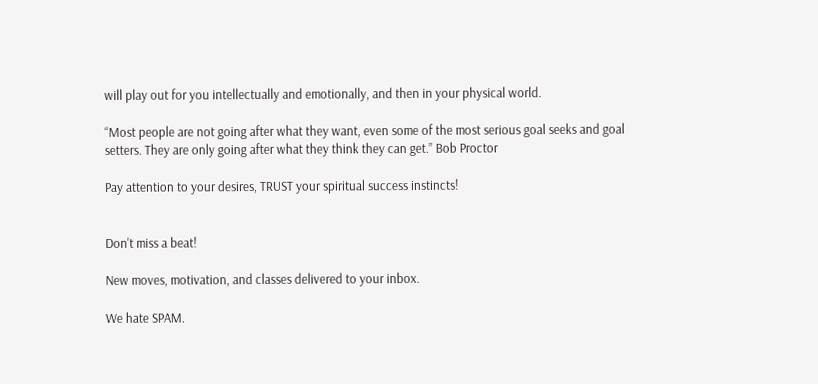will play out for you intellectually and emotionally, and then in your physical world.

“Most people are not going after what they want, even some of the most serious goal seeks and goal setters. They are only going after what they think they can get.” Bob Proctor

Pay attention to your desires, TRUST your spiritual success instincts!


Don't miss a beat!

New moves, motivation, and classes delivered to your inbox.

We hate SPAM.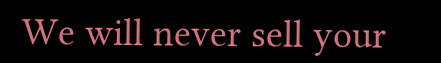We will never sell your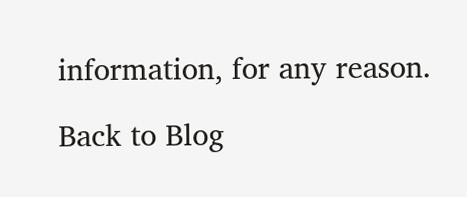information, for any reason.

Back to Blog